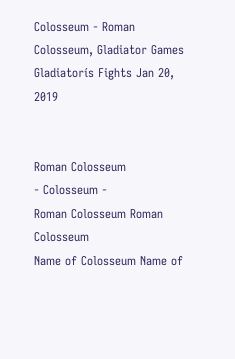Colosseum - Roman Colosseum, Gladiator Games Gladiatorís Fights Jan 20, 2019


Roman Colosseum
- Colosseum -
Roman Colosseum Roman Colosseum
Name of Colosseum Name of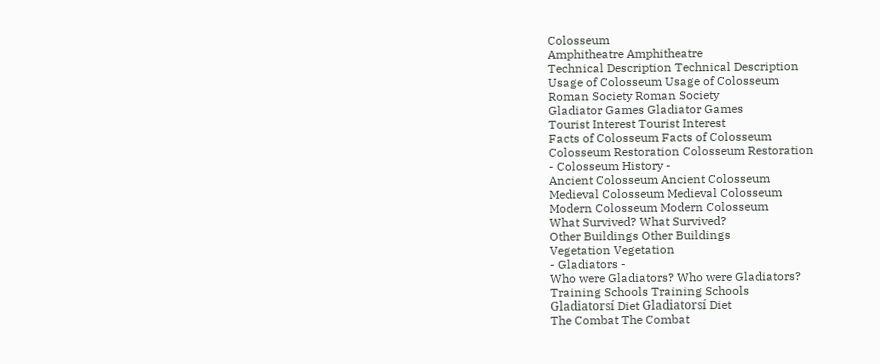Colosseum
Amphitheatre Amphitheatre
Technical Description Technical Description
Usage of Colosseum Usage of Colosseum
Roman Society Roman Society
Gladiator Games Gladiator Games
Tourist Interest Tourist Interest
Facts of Colosseum Facts of Colosseum
Colosseum Restoration Colosseum Restoration
- Colosseum History -
Ancient Colosseum Ancient Colosseum
Medieval Colosseum Medieval Colosseum
Modern Colosseum Modern Colosseum
What Survived? What Survived?
Other Buildings Other Buildings
Vegetation Vegetation
- Gladiators -
Who were Gladiators? Who were Gladiators?
Training Schools Training Schools
Gladiatorsí Diet Gladiatorsí Diet
The Combat The Combat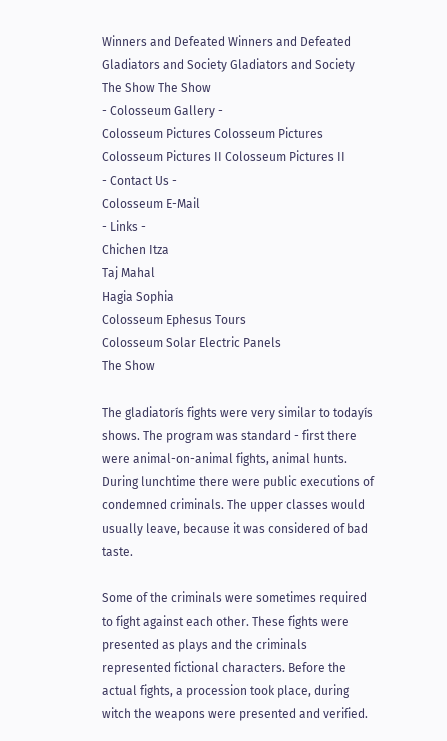Winners and Defeated Winners and Defeated
Gladiators and Society Gladiators and Society
The Show The Show
- Colosseum Gallery -
Colosseum Pictures Colosseum Pictures
Colosseum Pictures II Colosseum Pictures II
- Contact Us -
Colosseum E-Mail
- Links -
Chichen Itza
Taj Mahal
Hagia Sophia
Colosseum Ephesus Tours
Colosseum Solar Electric Panels
The Show

The gladiatorís fights were very similar to todayís shows. The program was standard - first there were animal-on-animal fights, animal hunts. During lunchtime there were public executions of condemned criminals. The upper classes would usually leave, because it was considered of bad taste.

Some of the criminals were sometimes required to fight against each other. These fights were presented as plays and the criminals represented fictional characters. Before the actual fights, a procession took place, during witch the weapons were presented and verified.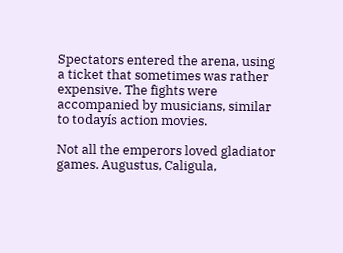Spectators entered the arena, using a ticket that sometimes was rather expensive. The fights were accompanied by musicians, similar to todayís action movies.

Not all the emperors loved gladiator games. Augustus, Caligula,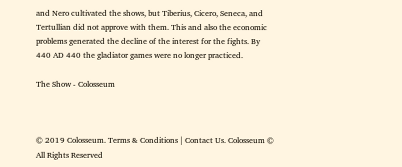and Nero cultivated the shows, but Tiberius, Cicero, Seneca, and Tertullian did not approve with them. This and also the economic problems generated the decline of the interest for the fights. By 440 AD 440 the gladiator games were no longer practiced.

The Show - Colosseum



© 2019 Colosseum. Terms & Conditions | Contact Us. Colosseum © All Rights Reserved